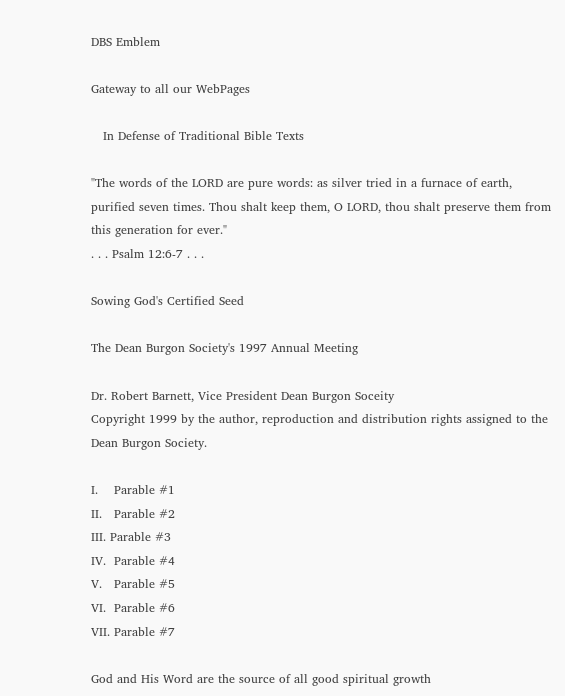DBS Emblem

Gateway to all our WebPages

   In Defense of Traditional Bible Texts

"The words of the LORD are pure words: as silver tried in a furnace of earth, purified seven times. Thou shalt keep them, O LORD, thou shalt preserve them from this generation for ever."
. . . Psalm 12:6-7 . . .

Sowing God's Certified Seed

The Dean Burgon Society's 1997 Annual Meeting

Dr. Robert Barnett, Vice President Dean Burgon Soceity
Copyright 1999 by the author, reproduction and distribution rights assigned to the Dean Burgon Society.

I.    Parable #1
II.   Parable #2
III. Parable #3
IV.  Parable #4
V.   Parable #5
VI.  Parable #6
VII. Parable #7

God and His Word are the source of all good spiritual growth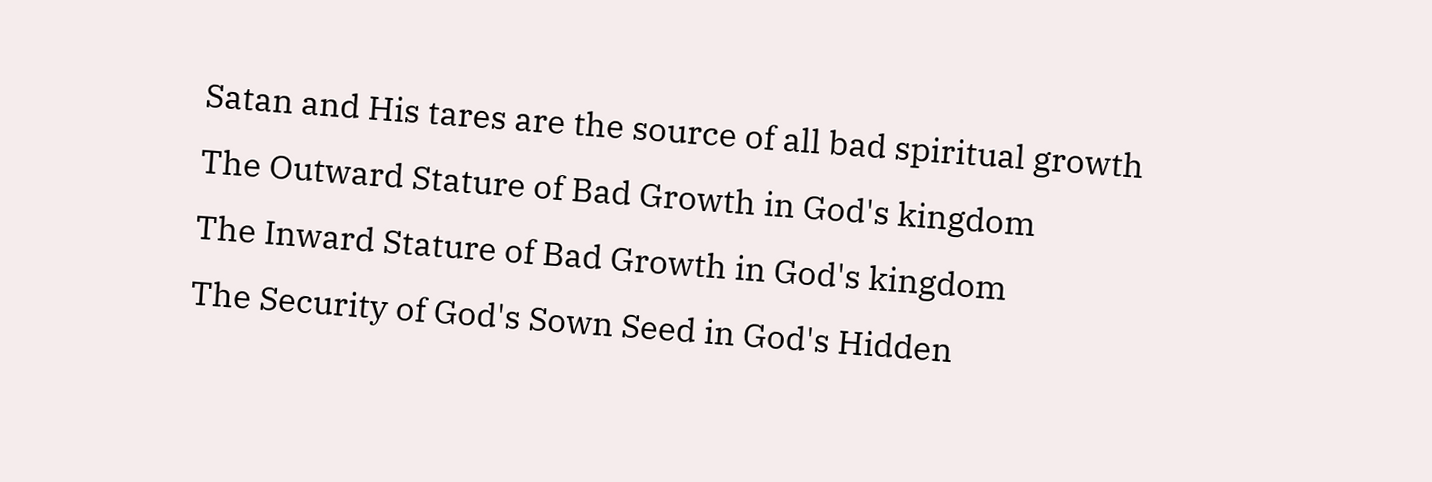Satan and His tares are the source of all bad spiritual growth
The Outward Stature of Bad Growth in God's kingdom
The Inward Stature of Bad Growth in God's kingdom
The Security of God's Sown Seed in God's Hidden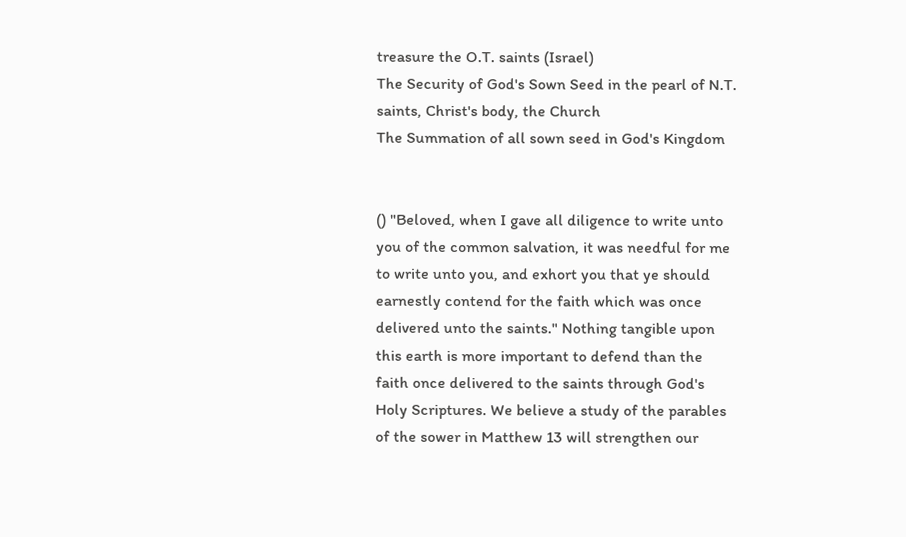treasure the O.T. saints (Israel)
The Security of God's Sown Seed in the pearl of N.T. saints, Christ's body, the Church
The Summation of all sown seed in God's Kingdom


() "Beloved, when I gave all diligence to write unto you of the common salvation, it was needful for me to write unto you, and exhort you that ye should earnestly contend for the faith which was once delivered unto the saints." Nothing tangible upon this earth is more important to defend than the faith once delivered to the saints through God's Holy Scriptures. We believe a study of the parables of the sower in Matthew 13 will strengthen our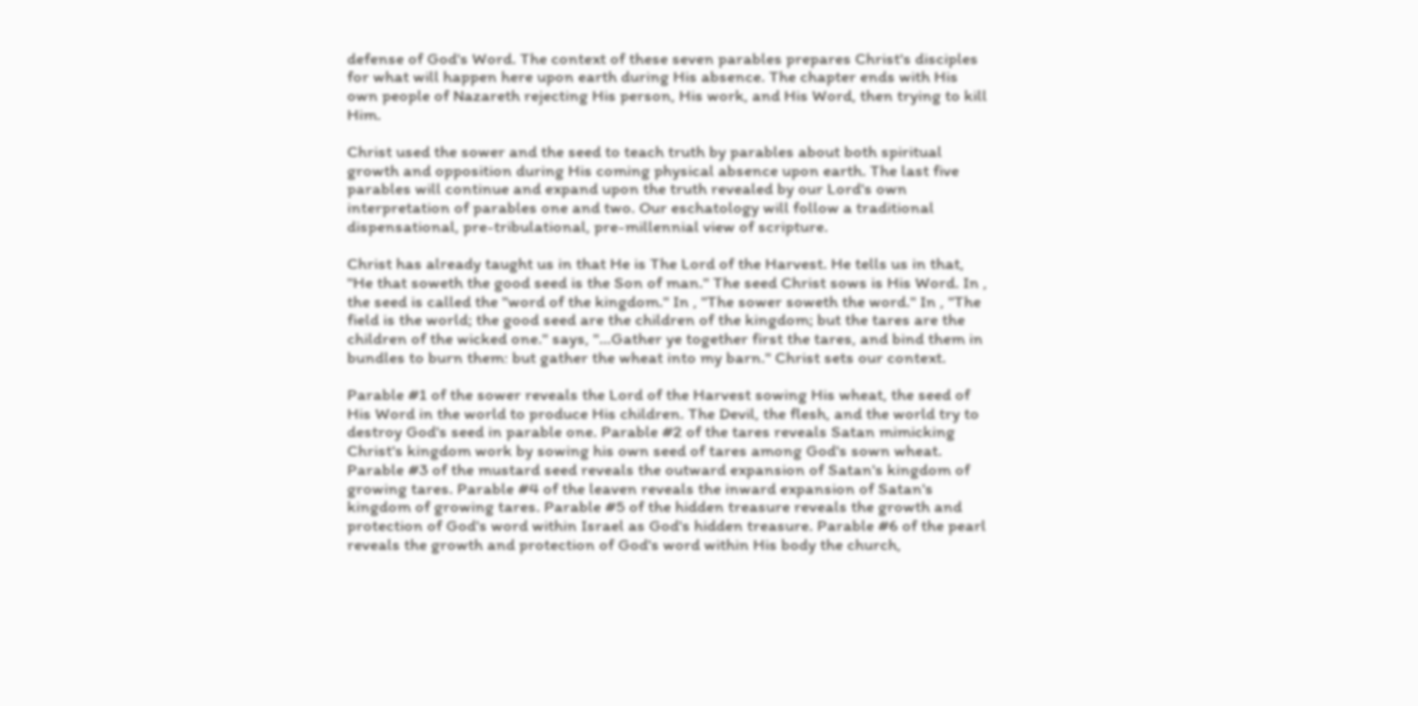defense of God's Word. The context of these seven parables prepares Christ's disciples for what will happen here upon earth during His absence. The chapter ends with His own people of Nazareth rejecting His person, His work, and His Word, then trying to kill Him.

Christ used the sower and the seed to teach truth by parables about both spiritual growth and opposition during His coming physical absence upon earth. The last five parables will continue and expand upon the truth revealed by our Lord's own interpretation of parables one and two. Our eschatology will follow a traditional dispensational, pre-tribulational, pre-millennial view of scripture.

Christ has already taught us in that He is The Lord of the Harvest. He tells us in that, "He that soweth the good seed is the Son of man." The seed Christ sows is His Word. In , the seed is called the "word of the kingdom." In , "The sower soweth the word." In , "The field is the world; the good seed are the children of the kingdom; but the tares are the children of the wicked one." says, "...Gather ye together first the tares, and bind them in bundles to burn them: but gather the wheat into my barn." Christ sets our context.

Parable #1 of the sower reveals the Lord of the Harvest sowing His wheat, the seed of His Word in the world to produce His children. The Devil, the flesh, and the world try to destroy God's seed in parable one. Parable #2 of the tares reveals Satan mimicking Christ's kingdom work by sowing his own seed of tares among God's sown wheat. Parable #3 of the mustard seed reveals the outward expansion of Satan's kingdom of growing tares. Parable #4 of the leaven reveals the inward expansion of Satan's kingdom of growing tares. Parable #5 of the hidden treasure reveals the growth and protection of God's word within Israel as God's hidden treasure. Parable #6 of the pearl reveals the growth and protection of God's word within His body the church,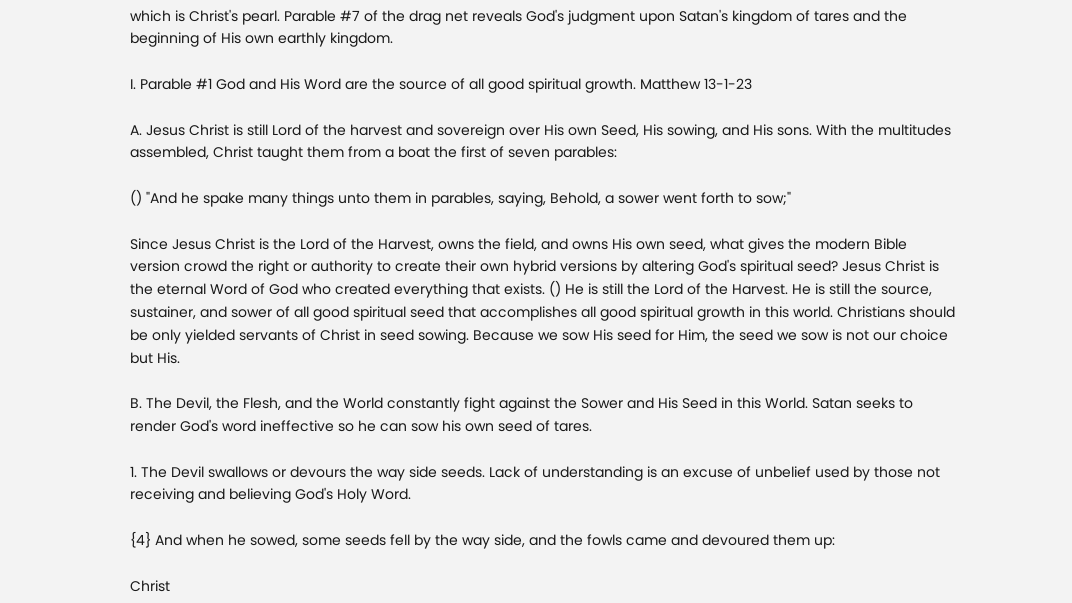which is Christ's pearl. Parable #7 of the drag net reveals God's judgment upon Satan's kingdom of tares and the beginning of His own earthly kingdom.

I. Parable #1 God and His Word are the source of all good spiritual growth. Matthew 13-1-23

A. Jesus Christ is still Lord of the harvest and sovereign over His own Seed, His sowing, and His sons. With the multitudes assembled, Christ taught them from a boat the first of seven parables:

() "And he spake many things unto them in parables, saying, Behold, a sower went forth to sow;"

Since Jesus Christ is the Lord of the Harvest, owns the field, and owns His own seed, what gives the modern Bible version crowd the right or authority to create their own hybrid versions by altering God's spiritual seed? Jesus Christ is the eternal Word of God who created everything that exists. () He is still the Lord of the Harvest. He is still the source, sustainer, and sower of all good spiritual seed that accomplishes all good spiritual growth in this world. Christians should be only yielded servants of Christ in seed sowing. Because we sow His seed for Him, the seed we sow is not our choice but His.

B. The Devil, the Flesh, and the World constantly fight against the Sower and His Seed in this World. Satan seeks to render God's word ineffective so he can sow his own seed of tares.

1. The Devil swallows or devours the way side seeds. Lack of understanding is an excuse of unbelief used by those not receiving and believing God's Holy Word.

{4} And when he sowed, some seeds fell by the way side, and the fowls came and devoured them up:

Christ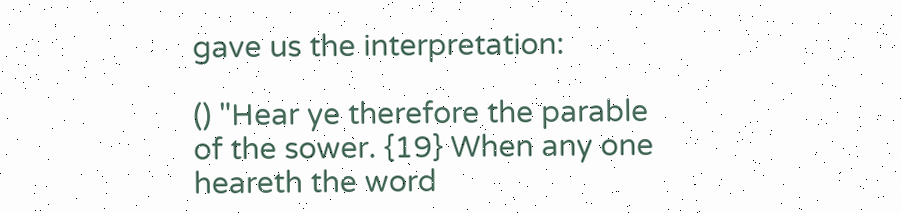gave us the interpretation:

() "Hear ye therefore the parable of the sower. {19} When any one heareth the word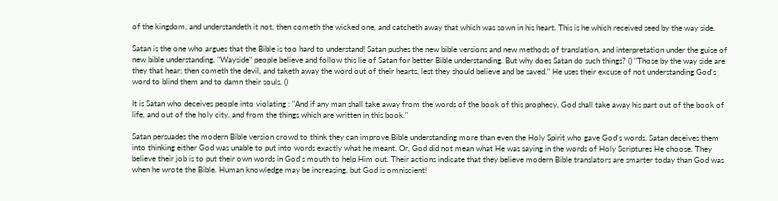of the kingdom, and understandeth it not, then cometh the wicked one, and catcheth away that which was sown in his heart. This is he which received seed by the way side.

Satan is the one who argues that the Bible is too hard to understand! Satan pushes the new bible versions and new methods of translation, and interpretation under the guise of new bible understanding. "Wayside" people believe and follow this lie of Satan for better Bible understanding. But why does Satan do such things? () "Those by the way side are they that hear; then cometh the devil, and taketh away the word out of their hearts, lest they should believe and be saved." He uses their excuse of not understanding God's word to blind them and to damn their souls. ()

It is Satan who deceives people into violating : "And if any man shall take away from the words of the book of this prophecy, God shall take away his part out of the book of life, and out of the holy city, and from the things which are written in this book."

Satan persuades the modern Bible version crowd to think they can improve Bible understanding more than even the Holy Spirit who gave God's words. Satan deceives them into thinking either God was unable to put into words exactly what he meant. Or, God did not mean what He was saying in the words of Holy Scriptures He choose. They believe their job is to put their own words in God's mouth to help Him out. Their actions indicate that they believe modern Bible translators are smarter today than God was when he wrote the Bible. Human knowledge may be increasing, but God is omniscient!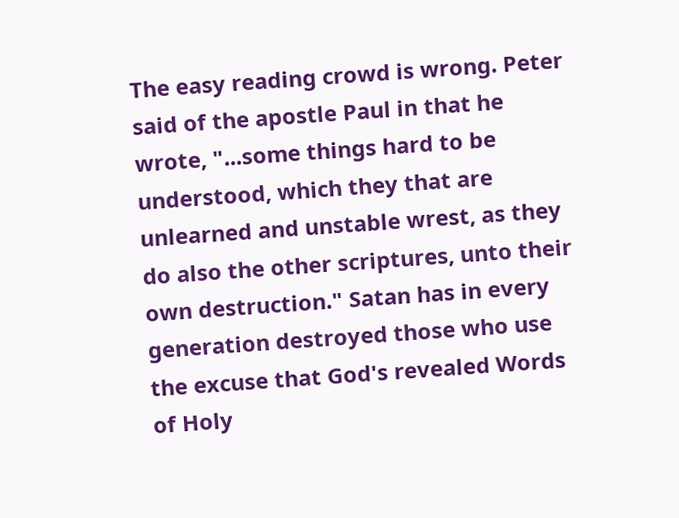The easy reading crowd is wrong. Peter said of the apostle Paul in that he wrote, "...some things hard to be understood, which they that are unlearned and unstable wrest, as they do also the other scriptures, unto their own destruction." Satan has in every generation destroyed those who use the excuse that God's revealed Words of Holy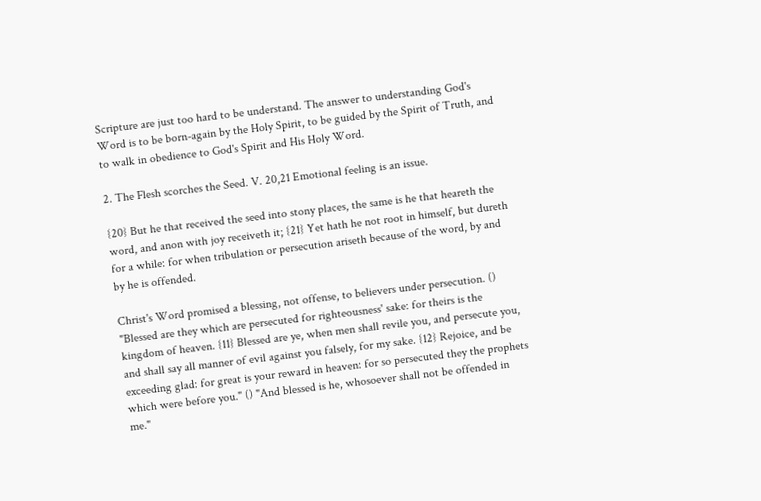Scripture are just too hard to be understand. The answer to understanding God's Word is to be born-again by the Holy Spirit, to be guided by the Spirit of Truth, and to walk in obedience to God's Spirit and His Holy Word.

2. The Flesh scorches the Seed. V. 20,21 Emotional feeling is an issue.

{20} But he that received the seed into stony places, the same is he that heareth the word, and anon with joy receiveth it; {21} Yet hath he not root in himself, but dureth for a while: for when tribulation or persecution ariseth because of the word, by and by he is offended.

Christ's Word promised a blessing, not offense, to believers under persecution. () "Blessed are they which are persecuted for righteousness' sake: for theirs is the kingdom of heaven. {11} Blessed are ye, when men shall revile you, and persecute you, and shall say all manner of evil against you falsely, for my sake. {12} Rejoice, and be exceeding glad: for great is your reward in heaven: for so persecuted they the prophets which were before you." () "And blessed is he, whosoever shall not be offended in me."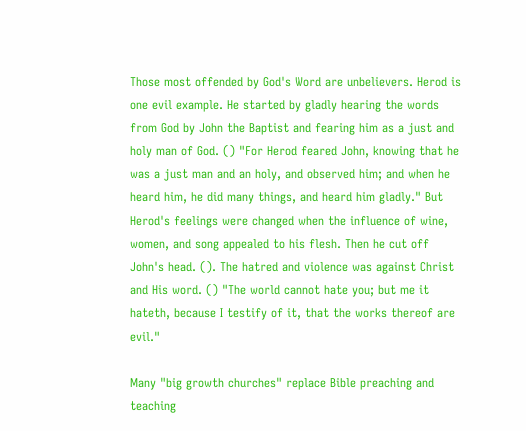Those most offended by God's Word are unbelievers. Herod is one evil example. He started by gladly hearing the words from God by John the Baptist and fearing him as a just and holy man of God. () "For Herod feared John, knowing that he was a just man and an holy, and observed him; and when he heard him, he did many things, and heard him gladly." But Herod's feelings were changed when the influence of wine, women, and song appealed to his flesh. Then he cut off John's head. (). The hatred and violence was against Christ and His word. () "The world cannot hate you; but me it hateth, because I testify of it, that the works thereof are evil."

Many "big growth churches" replace Bible preaching and teaching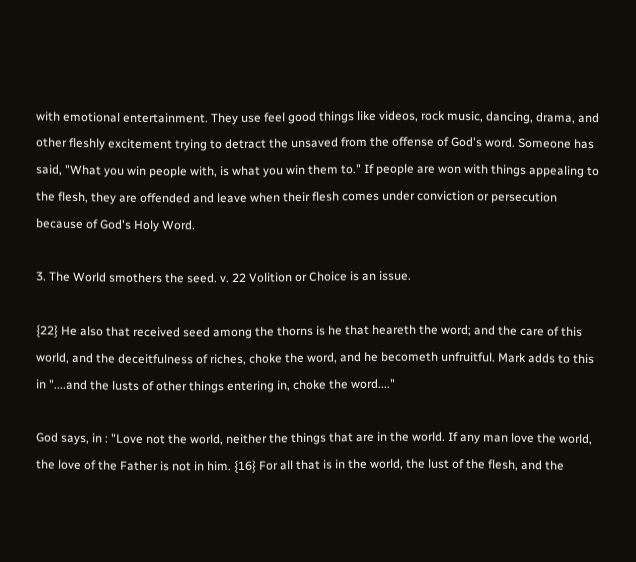with emotional entertainment. They use feel good things like videos, rock music, dancing, drama, and other fleshly excitement trying to detract the unsaved from the offense of God's word. Someone has said, "What you win people with, is what you win them to." If people are won with things appealing to the flesh, they are offended and leave when their flesh comes under conviction or persecution because of God's Holy Word.

3. The World smothers the seed. v. 22 Volition or Choice is an issue.

{22} He also that received seed among the thorns is he that heareth the word; and the care of this world, and the deceitfulness of riches, choke the word, and he becometh unfruitful. Mark adds to this in "....and the lusts of other things entering in, choke the word...."

God says, in : "Love not the world, neither the things that are in the world. If any man love the world, the love of the Father is not in him. {16} For all that is in the world, the lust of the flesh, and the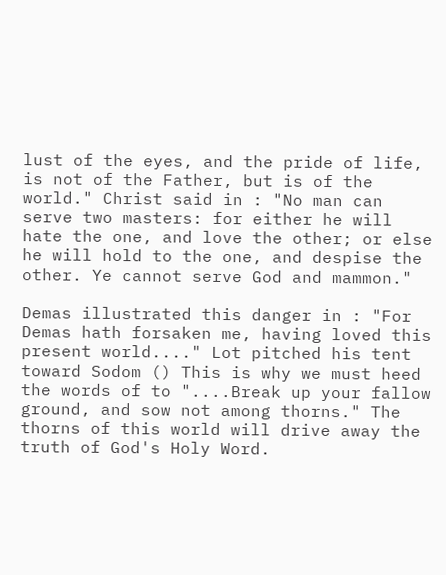lust of the eyes, and the pride of life, is not of the Father, but is of the world." Christ said in : "No man can serve two masters: for either he will hate the one, and love the other; or else he will hold to the one, and despise the other. Ye cannot serve God and mammon."

Demas illustrated this danger in : "For Demas hath forsaken me, having loved this present world...." Lot pitched his tent toward Sodom () This is why we must heed the words of to "....Break up your fallow ground, and sow not among thorns." The thorns of this world will drive away the truth of God's Holy Word.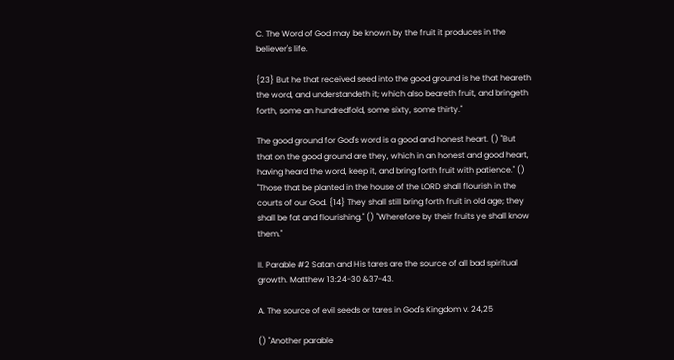C. The Word of God may be known by the fruit it produces in the believer's life.

{23} But he that received seed into the good ground is he that heareth the word, and understandeth it; which also beareth fruit, and bringeth forth, some an hundredfold, some sixty, some thirty."

The good ground for God's word is a good and honest heart. () "But that on the good ground are they, which in an honest and good heart, having heard the word, keep it, and bring forth fruit with patience." () "Those that be planted in the house of the LORD shall flourish in the courts of our God. {14} They shall still bring forth fruit in old age; they shall be fat and flourishing." () "Wherefore by their fruits ye shall know them."

II. Parable #2 Satan and His tares are the source of all bad spiritual growth. Matthew 13:24-30 &37-43.

A. The source of evil seeds or tares in God's Kingdom v. 24,25

() "Another parable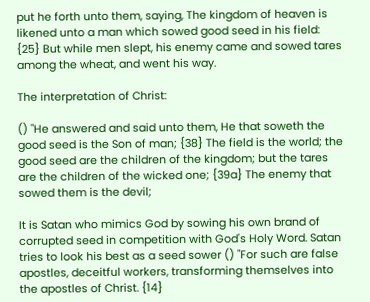put he forth unto them, saying, The kingdom of heaven is likened unto a man which sowed good seed in his field: {25} But while men slept, his enemy came and sowed tares among the wheat, and went his way.

The interpretation of Christ:

() "He answered and said unto them, He that soweth the good seed is the Son of man; {38} The field is the world; the good seed are the children of the kingdom; but the tares are the children of the wicked one; {39a} The enemy that sowed them is the devil;

It is Satan who mimics God by sowing his own brand of corrupted seed in competition with God's Holy Word. Satan tries to look his best as a seed sower () "For such are false apostles, deceitful workers, transforming themselves into the apostles of Christ. {14}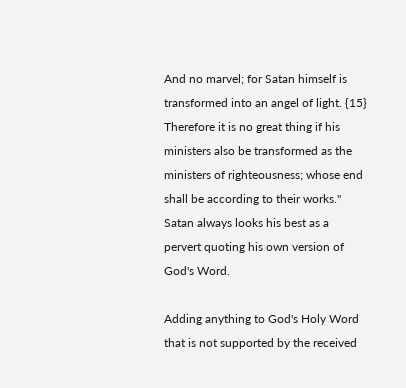And no marvel; for Satan himself is transformed into an angel of light. {15} Therefore it is no great thing if his ministers also be transformed as the ministers of righteousness; whose end shall be according to their works." Satan always looks his best as a pervert quoting his own version of God's Word.

Adding anything to God's Holy Word that is not supported by the received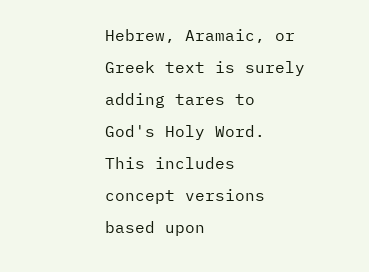Hebrew, Aramaic, or Greek text is surely adding tares to God's Holy Word. This includes concept versions based upon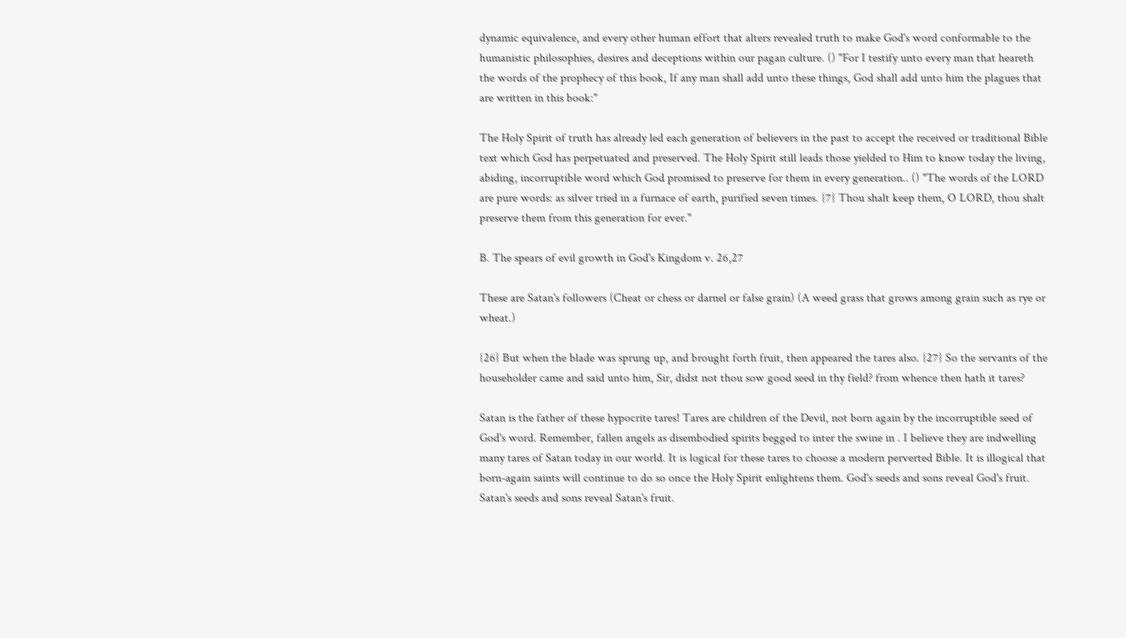dynamic equivalence, and every other human effort that alters revealed truth to make God's word conformable to the humanistic philosophies, desires and deceptions within our pagan culture. () "For I testify unto every man that heareth the words of the prophecy of this book, If any man shall add unto these things, God shall add unto him the plagues that are written in this book:"

The Holy Spirit of truth has already led each generation of believers in the past to accept the received or traditional Bible text which God has perpetuated and preserved. The Holy Spirit still leads those yielded to Him to know today the living, abiding, incorruptible word which God promised to preserve for them in every generation.. () "The words of the LORD are pure words: as silver tried in a furnace of earth, purified seven times. {7} Thou shalt keep them, O LORD, thou shalt preserve them from this generation for ever."

B. The spears of evil growth in God's Kingdom v. 26,27

These are Satan's followers (Cheat or chess or darnel or false grain) (A weed grass that grows among grain such as rye or wheat.)

{26} But when the blade was sprung up, and brought forth fruit, then appeared the tares also. {27} So the servants of the householder came and said unto him, Sir, didst not thou sow good seed in thy field? from whence then hath it tares?

Satan is the father of these hypocrite tares! Tares are children of the Devil, not born again by the incorruptible seed of God's word. Remember, fallen angels as disembodied spirits begged to inter the swine in . I believe they are indwelling many tares of Satan today in our world. It is logical for these tares to choose a modern perverted Bible. It is illogical that born-again saints will continue to do so once the Holy Spirit enlightens them. God's seeds and sons reveal God's fruit. Satan's seeds and sons reveal Satan's fruit.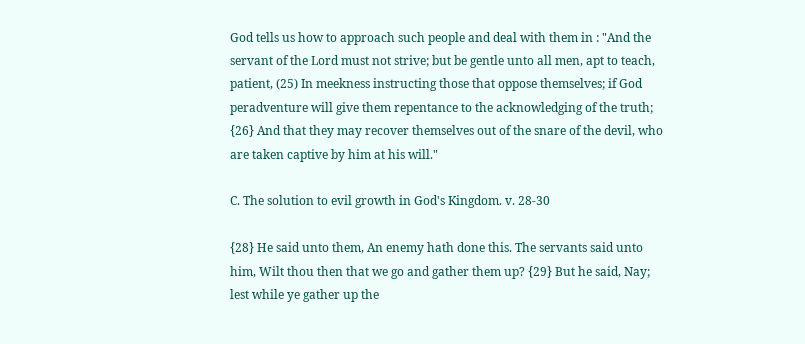God tells us how to approach such people and deal with them in : "And the servant of the Lord must not strive; but be gentle unto all men, apt to teach, patient, (25) In meekness instructing those that oppose themselves; if God peradventure will give them repentance to the acknowledging of the truth; {26} And that they may recover themselves out of the snare of the devil, who are taken captive by him at his will."

C. The solution to evil growth in God's Kingdom. v. 28-30

{28} He said unto them, An enemy hath done this. The servants said unto him, Wilt thou then that we go and gather them up? {29} But he said, Nay; lest while ye gather up the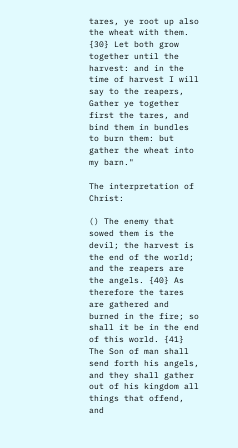tares, ye root up also the wheat with them. {30} Let both grow together until the harvest: and in the time of harvest I will say to the reapers, Gather ye together first the tares, and bind them in bundles to burn them: but gather the wheat into my barn."

The interpretation of Christ:

() The enemy that sowed them is the devil; the harvest is the end of the world; and the reapers are the angels. {40} As therefore the tares are gathered and burned in the fire; so shall it be in the end of this world. {41} The Son of man shall send forth his angels, and they shall gather out of his kingdom all things that offend, and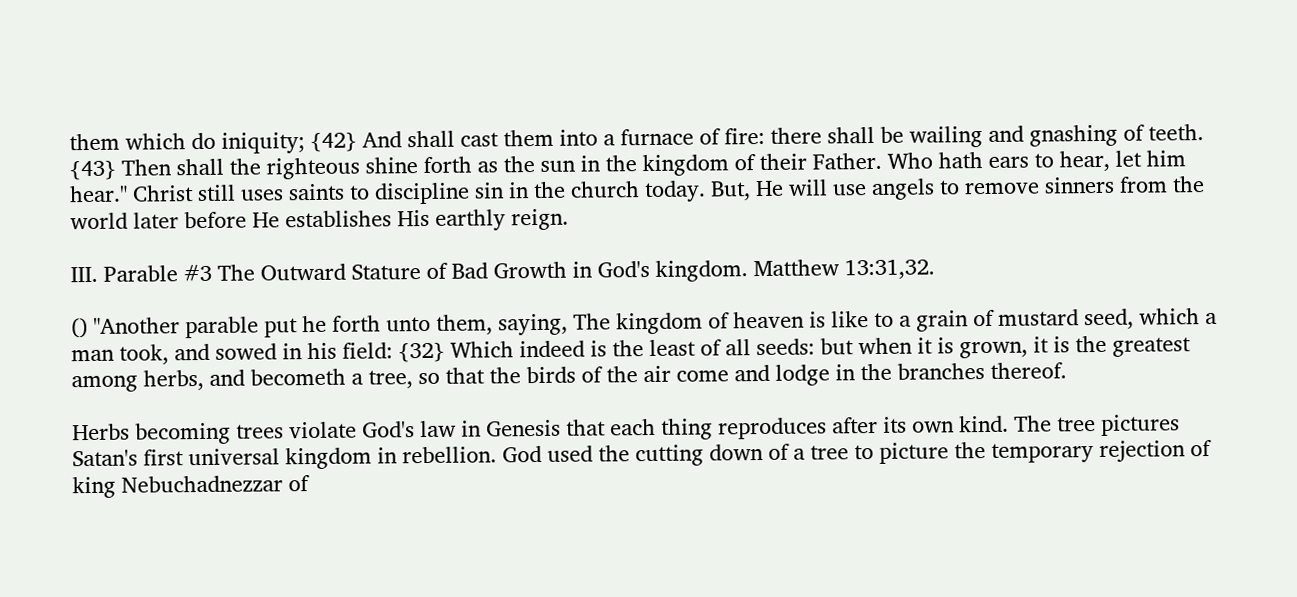them which do iniquity; {42} And shall cast them into a furnace of fire: there shall be wailing and gnashing of teeth. {43} Then shall the righteous shine forth as the sun in the kingdom of their Father. Who hath ears to hear, let him hear." Christ still uses saints to discipline sin in the church today. But, He will use angels to remove sinners from the world later before He establishes His earthly reign.

III. Parable #3 The Outward Stature of Bad Growth in God's kingdom. Matthew 13:31,32.

() "Another parable put he forth unto them, saying, The kingdom of heaven is like to a grain of mustard seed, which a man took, and sowed in his field: {32} Which indeed is the least of all seeds: but when it is grown, it is the greatest among herbs, and becometh a tree, so that the birds of the air come and lodge in the branches thereof.

Herbs becoming trees violate God's law in Genesis that each thing reproduces after its own kind. The tree pictures Satan's first universal kingdom in rebellion. God used the cutting down of a tree to picture the temporary rejection of king Nebuchadnezzar of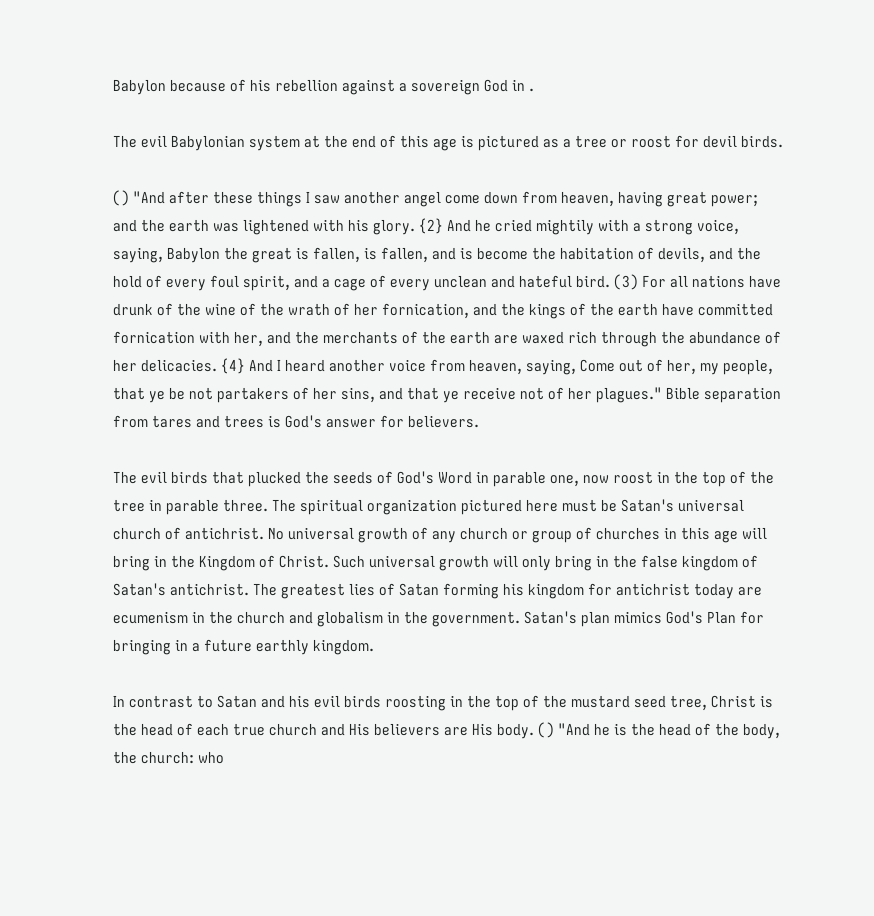Babylon because of his rebellion against a sovereign God in .

The evil Babylonian system at the end of this age is pictured as a tree or roost for devil birds.

() "And after these things I saw another angel come down from heaven, having great power; and the earth was lightened with his glory. {2} And he cried mightily with a strong voice, saying, Babylon the great is fallen, is fallen, and is become the habitation of devils, and the hold of every foul spirit, and a cage of every unclean and hateful bird. (3) For all nations have drunk of the wine of the wrath of her fornication, and the kings of the earth have committed fornication with her, and the merchants of the earth are waxed rich through the abundance of her delicacies. {4} And I heard another voice from heaven, saying, Come out of her, my people, that ye be not partakers of her sins, and that ye receive not of her plagues." Bible separation from tares and trees is God's answer for believers.

The evil birds that plucked the seeds of God's Word in parable one, now roost in the top of the tree in parable three. The spiritual organization pictured here must be Satan's universal church of antichrist. No universal growth of any church or group of churches in this age will bring in the Kingdom of Christ. Such universal growth will only bring in the false kingdom of Satan's antichrist. The greatest lies of Satan forming his kingdom for antichrist today are ecumenism in the church and globalism in the government. Satan's plan mimics God's Plan for bringing in a future earthly kingdom.

In contrast to Satan and his evil birds roosting in the top of the mustard seed tree, Christ is the head of each true church and His believers are His body. () "And he is the head of the body, the church: who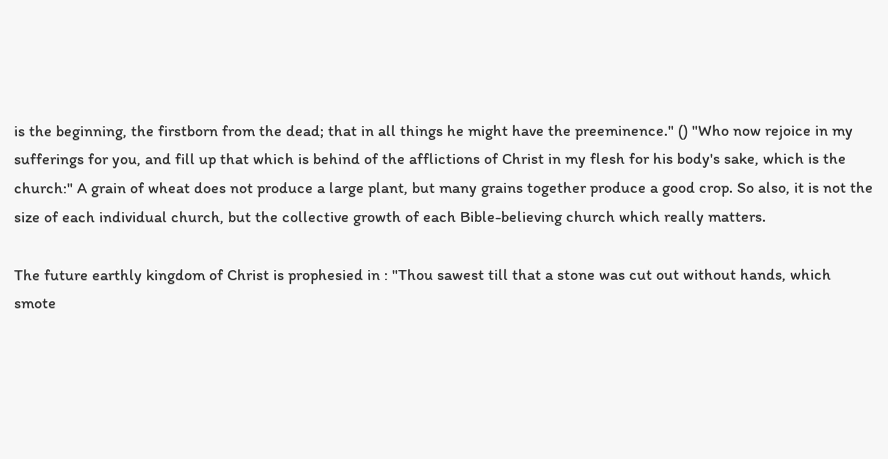is the beginning, the firstborn from the dead; that in all things he might have the preeminence." () "Who now rejoice in my sufferings for you, and fill up that which is behind of the afflictions of Christ in my flesh for his body's sake, which is the church:" A grain of wheat does not produce a large plant, but many grains together produce a good crop. So also, it is not the size of each individual church, but the collective growth of each Bible-believing church which really matters.

The future earthly kingdom of Christ is prophesied in : "Thou sawest till that a stone was cut out without hands, which smote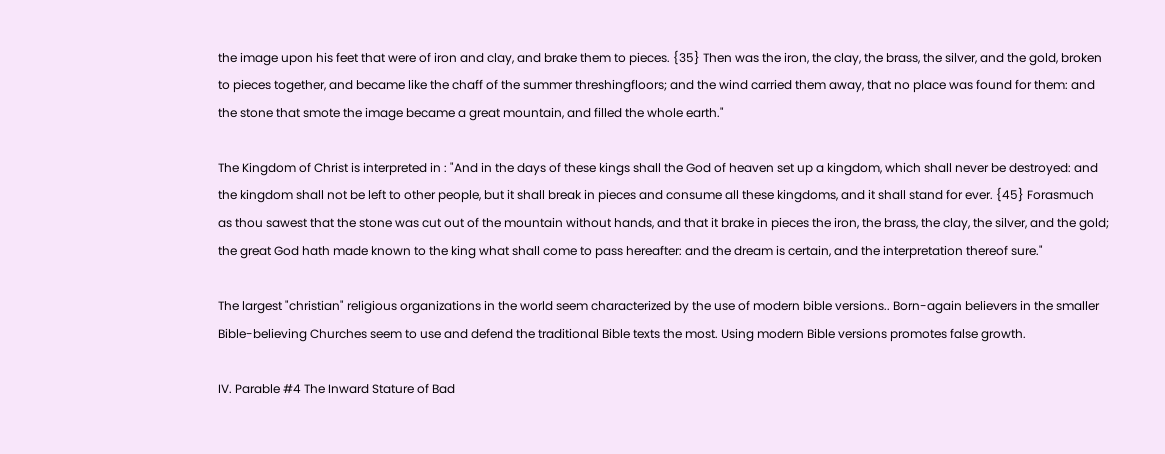the image upon his feet that were of iron and clay, and brake them to pieces. {35} Then was the iron, the clay, the brass, the silver, and the gold, broken to pieces together, and became like the chaff of the summer threshingfloors; and the wind carried them away, that no place was found for them: and the stone that smote the image became a great mountain, and filled the whole earth."

The Kingdom of Christ is interpreted in : "And in the days of these kings shall the God of heaven set up a kingdom, which shall never be destroyed: and the kingdom shall not be left to other people, but it shall break in pieces and consume all these kingdoms, and it shall stand for ever. {45} Forasmuch as thou sawest that the stone was cut out of the mountain without hands, and that it brake in pieces the iron, the brass, the clay, the silver, and the gold; the great God hath made known to the king what shall come to pass hereafter: and the dream is certain, and the interpretation thereof sure."

The largest "christian" religious organizations in the world seem characterized by the use of modern bible versions.. Born-again believers in the smaller Bible-believing Churches seem to use and defend the traditional Bible texts the most. Using modern Bible versions promotes false growth.

IV. Parable #4 The Inward Stature of Bad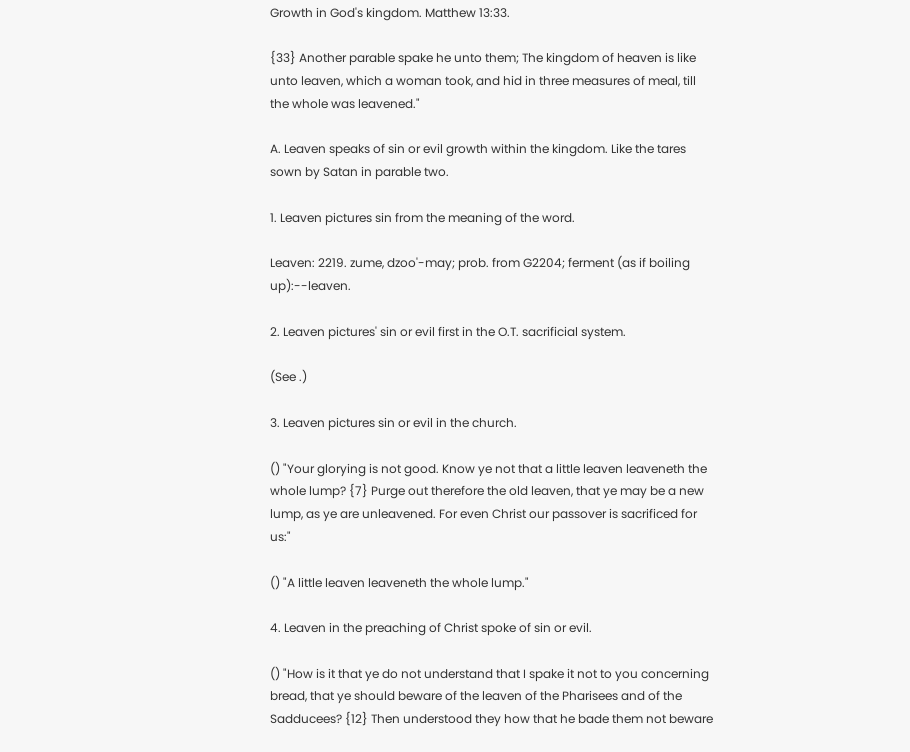Growth in God's kingdom. Matthew 13:33.

{33} Another parable spake he unto them; The kingdom of heaven is like unto leaven, which a woman took, and hid in three measures of meal, till the whole was leavened."

A. Leaven speaks of sin or evil growth within the kingdom. Like the tares sown by Satan in parable two.

1. Leaven pictures sin from the meaning of the word.

Leaven: 2219. zume, dzoo'-may; prob. from G2204; ferment (as if boiling up):--leaven.

2. Leaven pictures' sin or evil first in the O.T. sacrificial system.

(See .)

3. Leaven pictures sin or evil in the church.

() "Your glorying is not good. Know ye not that a little leaven leaveneth the whole lump? {7} Purge out therefore the old leaven, that ye may be a new lump, as ye are unleavened. For even Christ our passover is sacrificed for us:"

() "A little leaven leaveneth the whole lump."

4. Leaven in the preaching of Christ spoke of sin or evil.

() "How is it that ye do not understand that I spake it not to you concerning bread, that ye should beware of the leaven of the Pharisees and of the Sadducees? {12} Then understood they how that he bade them not beware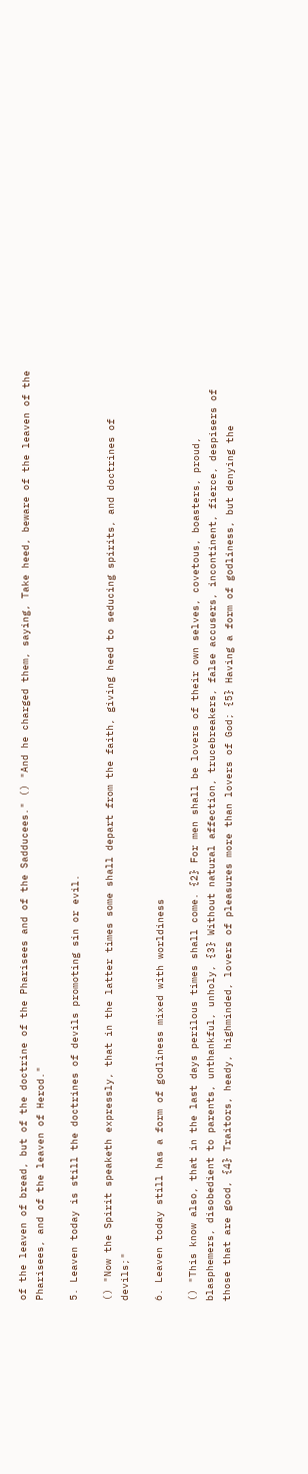of the leaven of bread, but of the doctrine of the Pharisees and of the Sadducees." () "And he charged them, saying, Take heed, beware of the leaven of the Pharisees, and of the leaven of Herod."

5. Leaven today is still the doctrines of devils promoting sin or evil.

() "Now the Spirit speaketh expressly, that in the latter times some shall depart from the faith, giving heed to seducing spirits, and doctrines of devils;"

6. Leaven today still has a form of godliness mixed with worldiness

() "This know also, that in the last days perilous times shall come. {2} For men shall be lovers of their own selves, covetous, boasters, proud, blasphemers, disobedient to parents, unthankful, unholy, {3} Without natural affection, trucebreakers, false accusers, incontinent, fierce, despisers of those that are good, {4} Traitors, heady, highminded, lovers of pleasures more than lovers of God; {5} Having a form of godliness, but denying the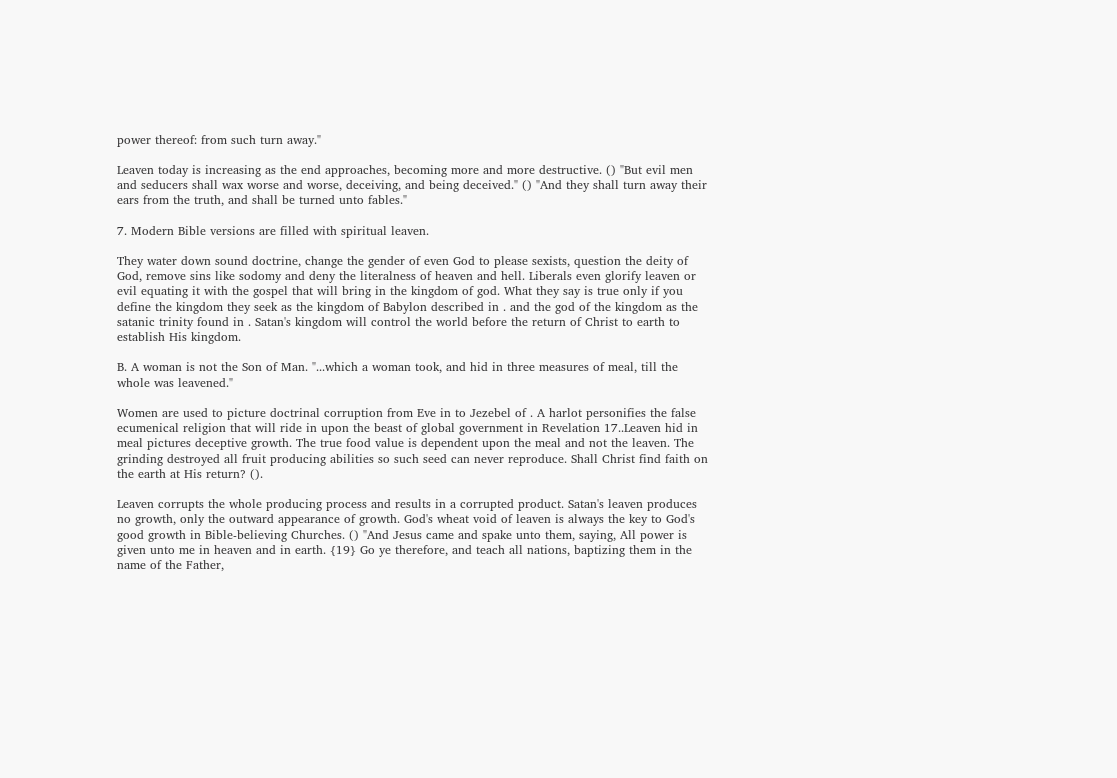power thereof: from such turn away."

Leaven today is increasing as the end approaches, becoming more and more destructive. () "But evil men and seducers shall wax worse and worse, deceiving, and being deceived." () "And they shall turn away their ears from the truth, and shall be turned unto fables."

7. Modern Bible versions are filled with spiritual leaven.

They water down sound doctrine, change the gender of even God to please sexists, question the deity of God, remove sins like sodomy and deny the literalness of heaven and hell. Liberals even glorify leaven or evil equating it with the gospel that will bring in the kingdom of god. What they say is true only if you define the kingdom they seek as the kingdom of Babylon described in . and the god of the kingdom as the satanic trinity found in . Satan's kingdom will control the world before the return of Christ to earth to establish His kingdom.

B. A woman is not the Son of Man. "...which a woman took, and hid in three measures of meal, till the whole was leavened."

Women are used to picture doctrinal corruption from Eve in to Jezebel of . A harlot personifies the false ecumenical religion that will ride in upon the beast of global government in Revelation 17..Leaven hid in meal pictures deceptive growth. The true food value is dependent upon the meal and not the leaven. The grinding destroyed all fruit producing abilities so such seed can never reproduce. Shall Christ find faith on the earth at His return? ().

Leaven corrupts the whole producing process and results in a corrupted product. Satan's leaven produces no growth, only the outward appearance of growth. God's wheat void of leaven is always the key to God's good growth in Bible-believing Churches. () "And Jesus came and spake unto them, saying, All power is given unto me in heaven and in earth. {19} Go ye therefore, and teach all nations, baptizing them in the name of the Father,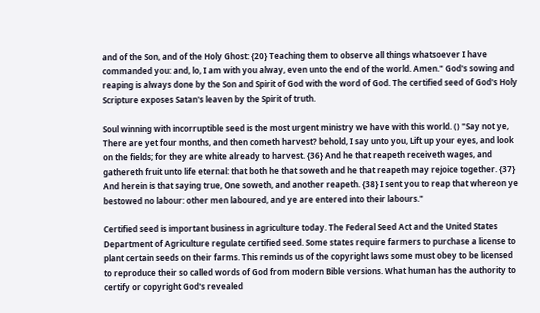and of the Son, and of the Holy Ghost: {20} Teaching them to observe all things whatsoever I have commanded you: and, lo, I am with you alway, even unto the end of the world. Amen." God's sowing and reaping is always done by the Son and Spirit of God with the word of God. The certified seed of God's Holy Scripture exposes Satan's leaven by the Spirit of truth.

Soul winning with incorruptible seed is the most urgent ministry we have with this world. () "Say not ye, There are yet four months, and then cometh harvest? behold, I say unto you, Lift up your eyes, and look on the fields; for they are white already to harvest. {36} And he that reapeth receiveth wages, and gathereth fruit unto life eternal: that both he that soweth and he that reapeth may rejoice together. {37} And herein is that saying true, One soweth, and another reapeth. {38} I sent you to reap that whereon ye bestowed no labour: other men laboured, and ye are entered into their labours."

Certified seed is important business in agriculture today. The Federal Seed Act and the United States Department of Agriculture regulate certified seed. Some states require farmers to purchase a license to plant certain seeds on their farms. This reminds us of the copyright laws some must obey to be licensed to reproduce their so called words of God from modern Bible versions. What human has the authority to certify or copyright God's revealed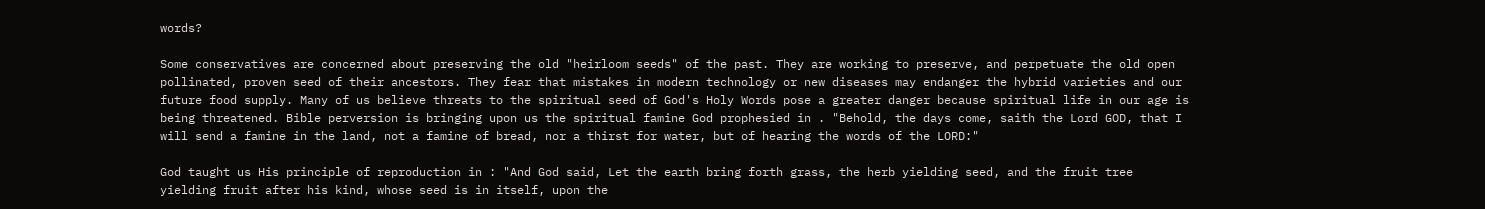words?

Some conservatives are concerned about preserving the old "heirloom seeds" of the past. They are working to preserve, and perpetuate the old open pollinated, proven seed of their ancestors. They fear that mistakes in modern technology or new diseases may endanger the hybrid varieties and our future food supply. Many of us believe threats to the spiritual seed of God's Holy Words pose a greater danger because spiritual life in our age is being threatened. Bible perversion is bringing upon us the spiritual famine God prophesied in . "Behold, the days come, saith the Lord GOD, that I will send a famine in the land, not a famine of bread, nor a thirst for water, but of hearing the words of the LORD:"

God taught us His principle of reproduction in : "And God said, Let the earth bring forth grass, the herb yielding seed, and the fruit tree yielding fruit after his kind, whose seed is in itself, upon the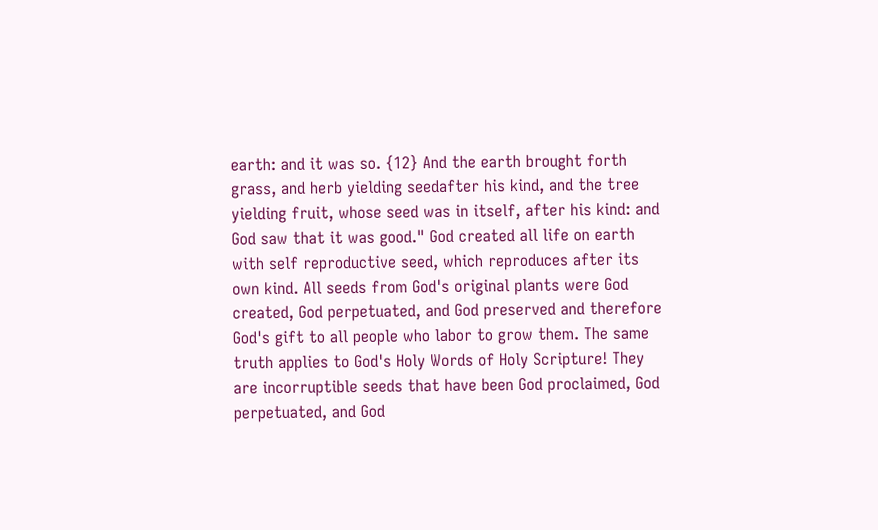earth: and it was so. {12} And the earth brought forth grass, and herb yielding seedafter his kind, and the tree yielding fruit, whose seed was in itself, after his kind: and God saw that it was good." God created all life on earth with self reproductive seed, which reproduces after its own kind. All seeds from God's original plants were God created, God perpetuated, and God preserved and therefore God's gift to all people who labor to grow them. The same truth applies to God's Holy Words of Holy Scripture! They are incorruptible seeds that have been God proclaimed, God perpetuated, and God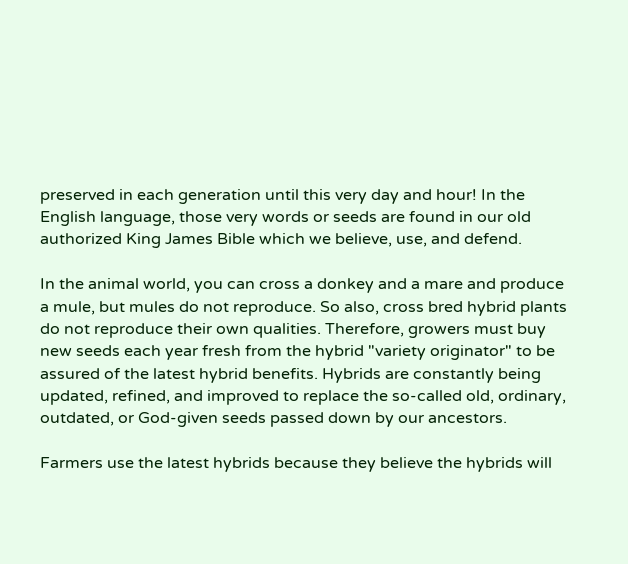preserved in each generation until this very day and hour! In the English language, those very words or seeds are found in our old authorized King James Bible which we believe, use, and defend.

In the animal world, you can cross a donkey and a mare and produce a mule, but mules do not reproduce. So also, cross bred hybrid plants do not reproduce their own qualities. Therefore, growers must buy new seeds each year fresh from the hybrid "variety originator" to be assured of the latest hybrid benefits. Hybrids are constantly being updated, refined, and improved to replace the so-called old, ordinary, outdated, or God-given seeds passed down by our ancestors.

Farmers use the latest hybrids because they believe the hybrids will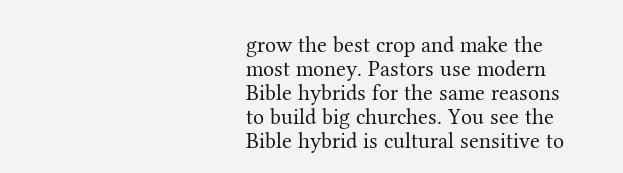grow the best crop and make the most money. Pastors use modern Bible hybrids for the same reasons to build big churches. You see the Bible hybrid is cultural sensitive to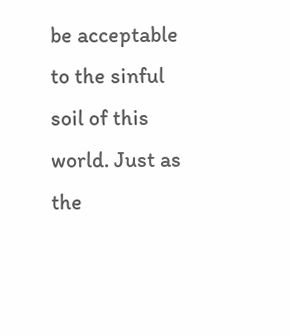be acceptable to the sinful soil of this world. Just as the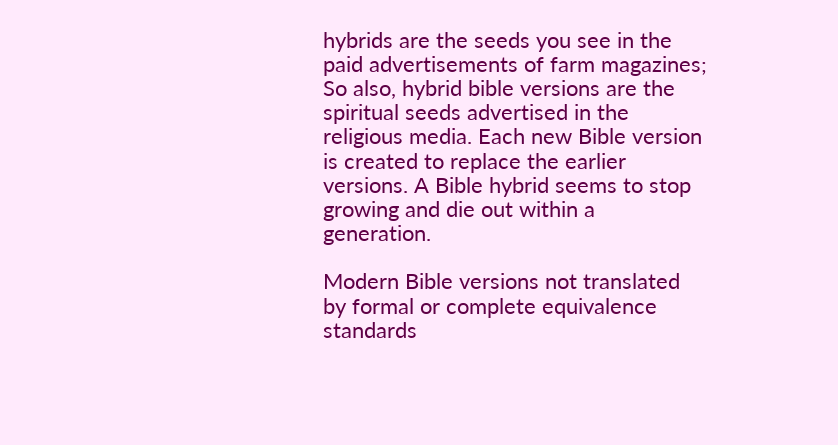hybrids are the seeds you see in the paid advertisements of farm magazines; So also, hybrid bible versions are the spiritual seeds advertised in the religious media. Each new Bible version is created to replace the earlier versions. A Bible hybrid seems to stop growing and die out within a generation.

Modern Bible versions not translated by formal or complete equivalence standards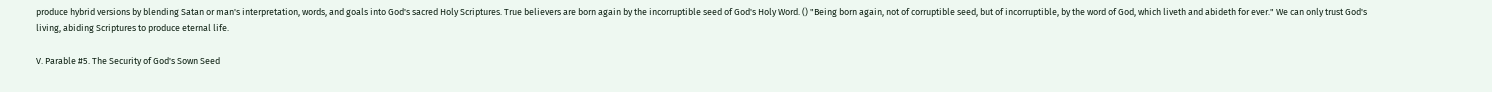produce hybrid versions by blending Satan or man's interpretation, words, and goals into God's sacred Holy Scriptures. True believers are born again by the incorruptible seed of God's Holy Word. () "Being born again, not of corruptible seed, but of incorruptible, by the word of God, which liveth and abideth for ever." We can only trust God's living, abiding Scriptures to produce eternal life.

V. Parable #5. The Security of God's Sown Seed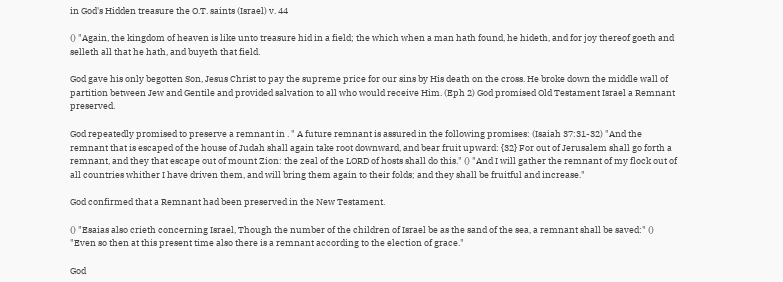in God's Hidden treasure the O.T. saints (Israel) v. 44

() "Again, the kingdom of heaven is like unto treasure hid in a field; the which when a man hath found, he hideth, and for joy thereof goeth and selleth all that he hath, and buyeth that field.

God gave his only begotten Son, Jesus Christ to pay the supreme price for our sins by His death on the cross. He broke down the middle wall of partition between Jew and Gentile and provided salvation to all who would receive Him. (Eph 2) God promised Old Testament Israel a Remnant preserved.

God repeatedly promised to preserve a remnant in . " A future remnant is assured in the following promises: (Isaiah 37:31-32) "And the remnant that is escaped of the house of Judah shall again take root downward, and bear fruit upward: {32} For out of Jerusalem shall go forth a remnant, and they that escape out of mount Zion: the zeal of the LORD of hosts shall do this." () "And I will gather the remnant of my flock out of all countries whither I have driven them, and will bring them again to their folds; and they shall be fruitful and increase."

God confirmed that a Remnant had been preserved in the New Testament.

() "Esaias also crieth concerning Israel, Though the number of the children of Israel be as the sand of the sea, a remnant shall be saved:" () "Even so then at this present time also there is a remnant according to the election of grace."

God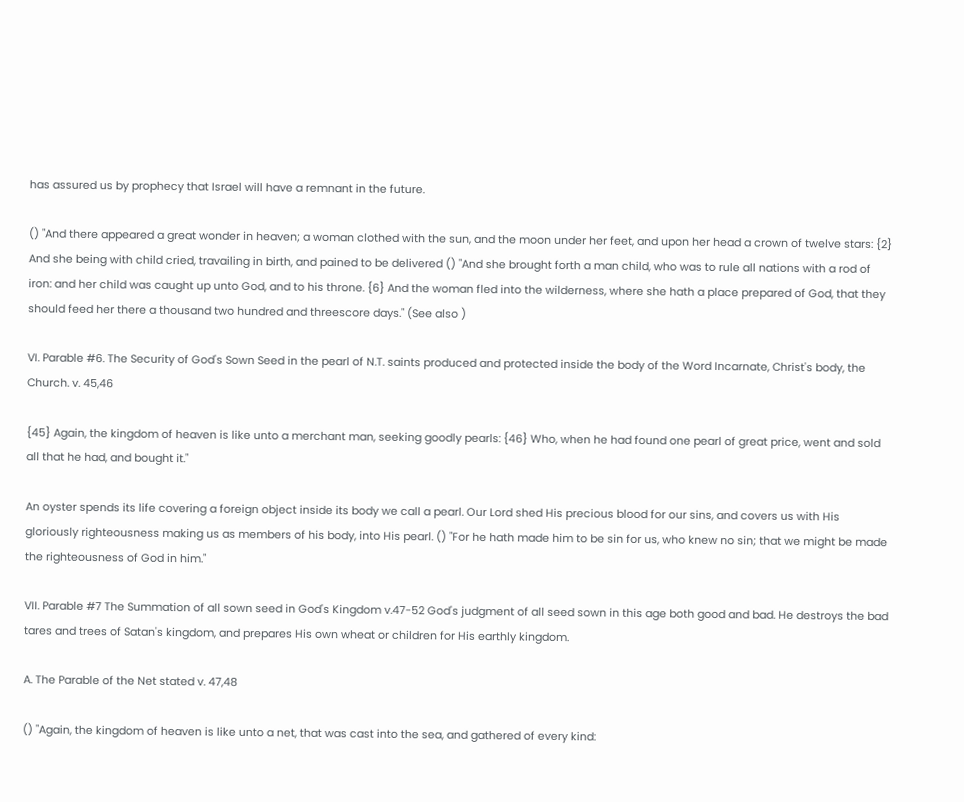has assured us by prophecy that Israel will have a remnant in the future.

() "And there appeared a great wonder in heaven; a woman clothed with the sun, and the moon under her feet, and upon her head a crown of twelve stars: {2} And she being with child cried, travailing in birth, and pained to be delivered () "And she brought forth a man child, who was to rule all nations with a rod of iron: and her child was caught up unto God, and to his throne. {6} And the woman fled into the wilderness, where she hath a place prepared of God, that they should feed her there a thousand two hundred and threescore days." (See also )

VI. Parable #6. The Security of God's Sown Seed in the pearl of N.T. saints produced and protected inside the body of the Word Incarnate, Christ's body, the Church. v. 45,46

{45} Again, the kingdom of heaven is like unto a merchant man, seeking goodly pearls: {46} Who, when he had found one pearl of great price, went and sold all that he had, and bought it."

An oyster spends its life covering a foreign object inside its body we call a pearl. Our Lord shed His precious blood for our sins, and covers us with His gloriously righteousness making us as members of his body, into His pearl. () "For he hath made him to be sin for us, who knew no sin; that we might be made the righteousness of God in him."

VII. Parable #7 The Summation of all sown seed in God's Kingdom v.47-52 God's judgment of all seed sown in this age both good and bad. He destroys the bad tares and trees of Satan's kingdom, and prepares His own wheat or children for His earthly kingdom.

A. The Parable of the Net stated v. 47,48

() "Again, the kingdom of heaven is like unto a net, that was cast into the sea, and gathered of every kind: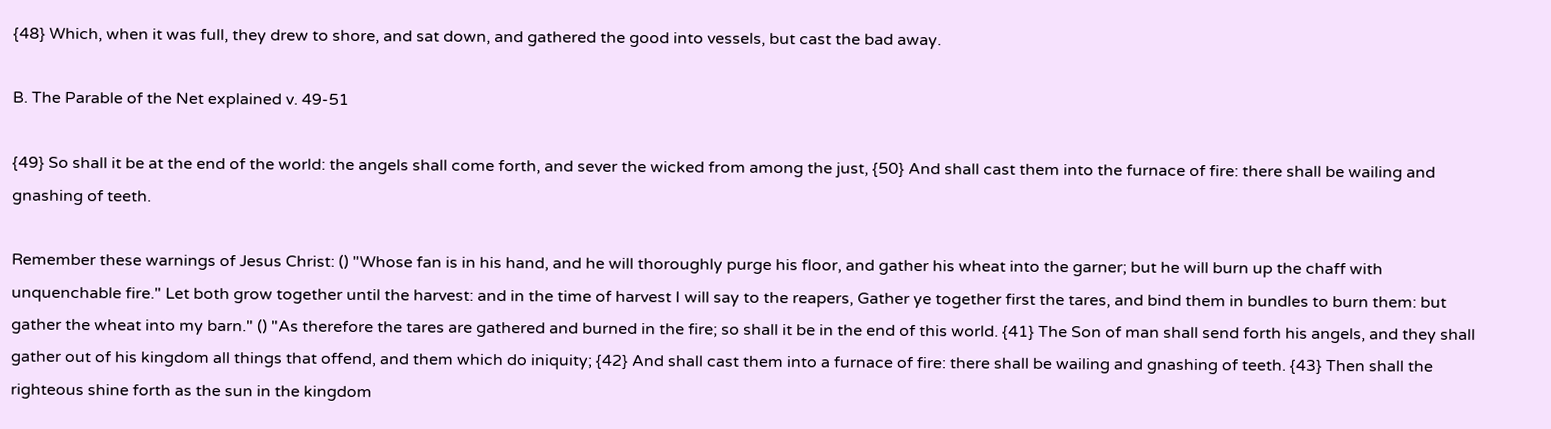{48} Which, when it was full, they drew to shore, and sat down, and gathered the good into vessels, but cast the bad away.

B. The Parable of the Net explained v. 49-51

{49} So shall it be at the end of the world: the angels shall come forth, and sever the wicked from among the just, {50} And shall cast them into the furnace of fire: there shall be wailing and gnashing of teeth.

Remember these warnings of Jesus Christ: () "Whose fan is in his hand, and he will thoroughly purge his floor, and gather his wheat into the garner; but he will burn up the chaff with unquenchable fire." Let both grow together until the harvest: and in the time of harvest I will say to the reapers, Gather ye together first the tares, and bind them in bundles to burn them: but gather the wheat into my barn." () "As therefore the tares are gathered and burned in the fire; so shall it be in the end of this world. {41} The Son of man shall send forth his angels, and they shall gather out of his kingdom all things that offend, and them which do iniquity; {42} And shall cast them into a furnace of fire: there shall be wailing and gnashing of teeth. {43} Then shall the righteous shine forth as the sun in the kingdom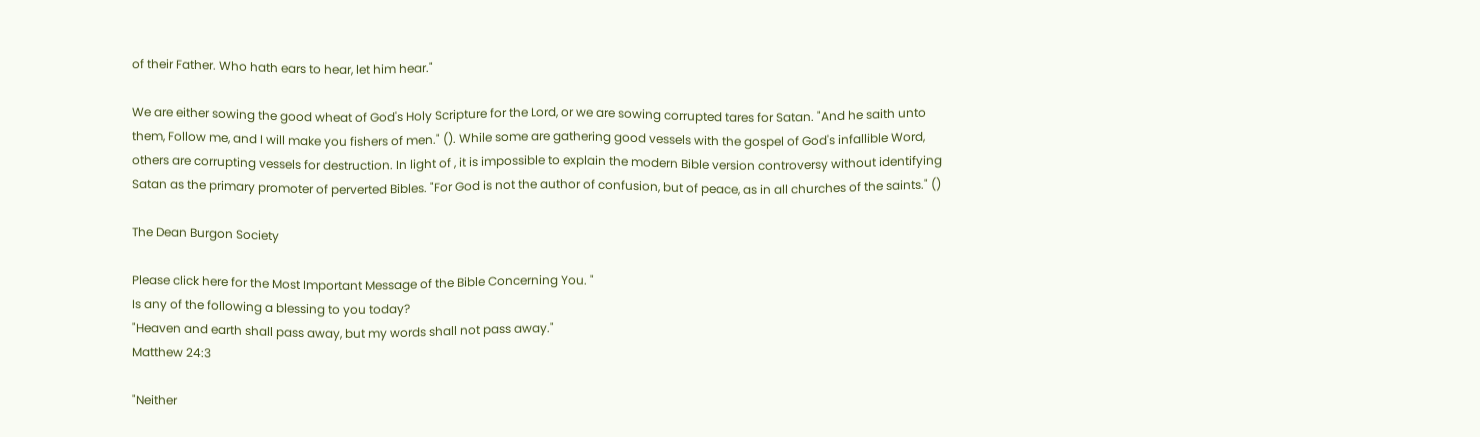of their Father. Who hath ears to hear, let him hear."

We are either sowing the good wheat of God's Holy Scripture for the Lord, or we are sowing corrupted tares for Satan. "And he saith unto them, Follow me, and I will make you fishers of men." (). While some are gathering good vessels with the gospel of God's infallible Word, others are corrupting vessels for destruction. In light of , it is impossible to explain the modern Bible version controversy without identifying Satan as the primary promoter of perverted Bibles. "For God is not the author of confusion, but of peace, as in all churches of the saints." ()

The Dean Burgon Society

Please click here for the Most Important Message of the Bible Concerning You. "
Is any of the following a blessing to you today?
"Heaven and earth shall pass away, but my words shall not pass away."
Matthew 24:3

"Neither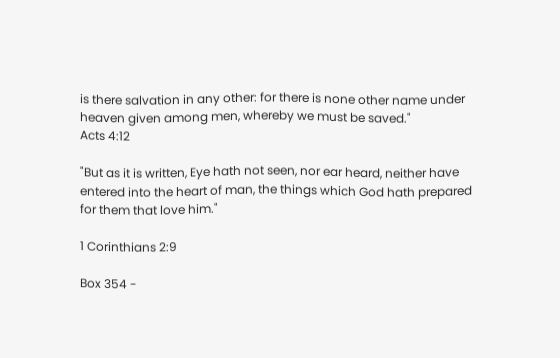is there salvation in any other: for there is none other name under heaven given among men, whereby we must be saved."
Acts 4:12

"But as it is written, Eye hath not seen, nor ear heard, neither have entered into the heart of man, the things which God hath prepared for them that love him."

1 Corinthians 2:9

Box 354 -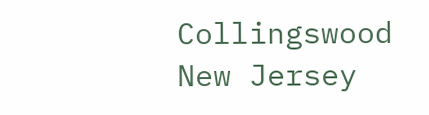Collingswood
New Jersey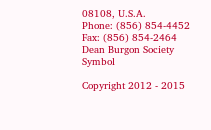08108, U.S.A.
Phone: (856) 854-4452
Fax: (856) 854-2464
Dean Burgon Society Symbol

Copyright 2012 - 2015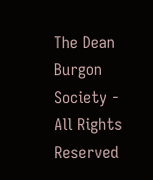The Dean Burgon Society - All Rights Reserved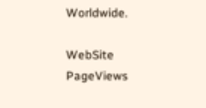Worldwide.

WebSite PageViews